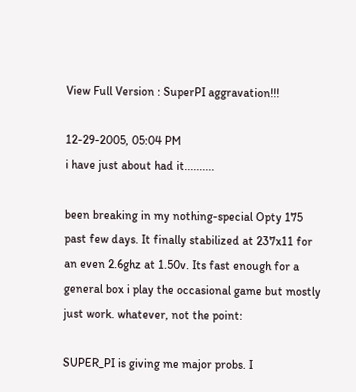View Full Version : SuperPI aggravation!!!

12-29-2005, 05:04 PM
i have just about had it..........

been breaking in my nothing-special Opty 175 past few days. It finally stabilized at 237x11 for an even 2.6ghz at 1.50v. Its fast enough for a general box i play the occasional game but mostly just work. whatever, not the point:

SUPER_PI is giving me major probs. I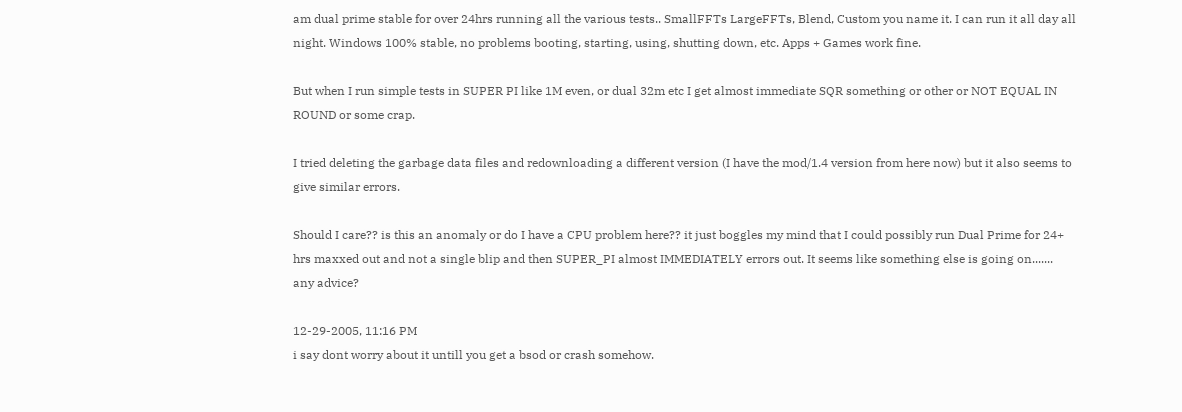am dual prime stable for over 24hrs running all the various tests.. SmallFFTs LargeFFTs, Blend, Custom you name it. I can run it all day all night. Windows 100% stable, no problems booting, starting, using, shutting down, etc. Apps + Games work fine.

But when I run simple tests in SUPER PI like 1M even, or dual 32m etc I get almost immediate SQR something or other or NOT EQUAL IN ROUND or some crap.

I tried deleting the garbage data files and redownloading a different version (I have the mod/1.4 version from here now) but it also seems to give similar errors.

Should I care?? is this an anomaly or do I have a CPU problem here?? it just boggles my mind that I could possibly run Dual Prime for 24+ hrs maxxed out and not a single blip and then SUPER_PI almost IMMEDIATELY errors out. It seems like something else is going on....... any advice?

12-29-2005, 11:16 PM
i say dont worry about it untill you get a bsod or crash somehow.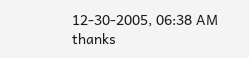12-30-2005, 06:38 AM
thanks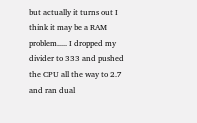but actually it turns out I think it may be a RAM problem..... I dropped my divider to 333 and pushed the CPU all the way to 2.7 and ran dual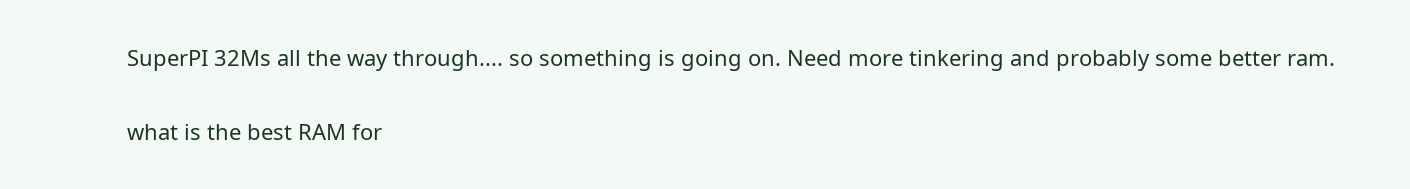SuperPI 32Ms all the way through.... so something is going on. Need more tinkering and probably some better ram.

what is the best RAM for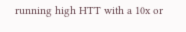running high HTT with a 10x or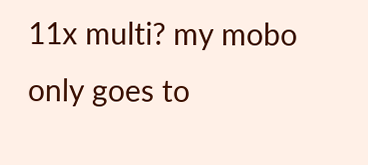11x multi? my mobo only goes to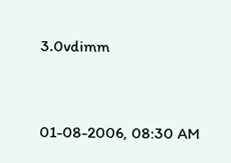3.0vdimm


01-08-2006, 08:30 AM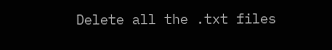Delete all the .txt files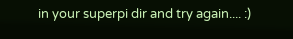in your superpi dir and try again.... :)